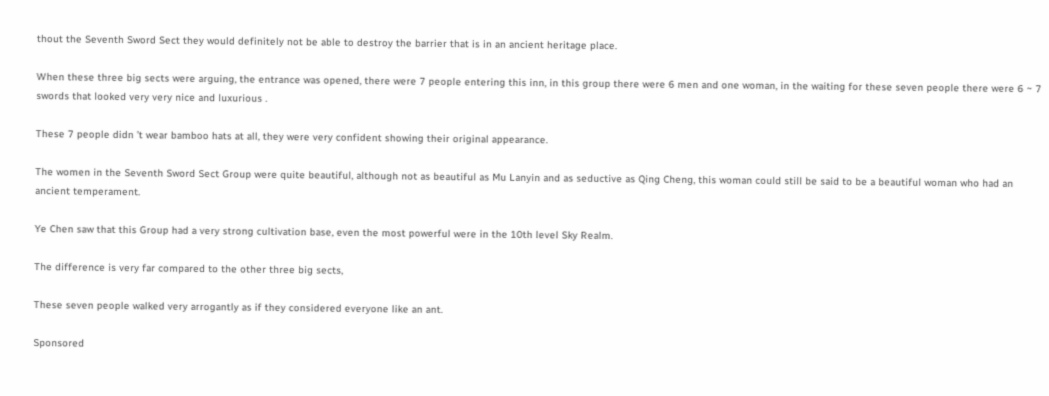thout the Seventh Sword Sect they would definitely not be able to destroy the barrier that is in an ancient heritage place.

When these three big sects were arguing, the entrance was opened, there were 7 people entering this inn, in this group there were 6 men and one woman, in the waiting for these seven people there were 6 ~ 7 swords that looked very very nice and luxurious .

These 7 people didn ’t wear bamboo hats at all, they were very confident showing their original appearance.

The women in the Seventh Sword Sect Group were quite beautiful, although not as beautiful as Mu Lanyin and as seductive as Qing Cheng, this woman could still be said to be a beautiful woman who had an ancient temperament.

Ye Chen saw that this Group had a very strong cultivation base, even the most powerful were in the 10th level Sky Realm.

The difference is very far compared to the other three big sects,

These seven people walked very arrogantly as if they considered everyone like an ant.

Sponsored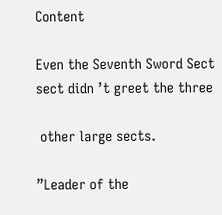Content

Even the Seventh Sword Sect sect didn ’t greet the three

 other large sects.

”Leader of the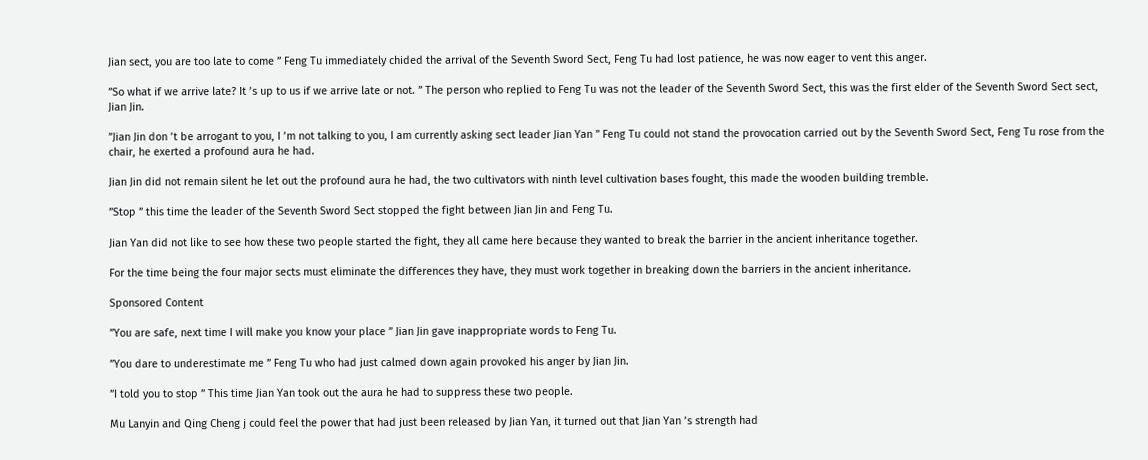Jian sect, you are too late to come ” Feng Tu immediately chided the arrival of the Seventh Sword Sect, Feng Tu had lost patience, he was now eager to vent this anger.

”So what if we arrive late? It ’s up to us if we arrive late or not. ” The person who replied to Feng Tu was not the leader of the Seventh Sword Sect, this was the first elder of the Seventh Sword Sect sect, Jian Jin.

”Jian Jin don ’t be arrogant to you, I ’m not talking to you, I am currently asking sect leader Jian Yan ” Feng Tu could not stand the provocation carried out by the Seventh Sword Sect, Feng Tu rose from the chair, he exerted a profound aura he had.

Jian Jin did not remain silent he let out the profound aura he had, the two cultivators with ninth level cultivation bases fought, this made the wooden building tremble.

”Stop ” this time the leader of the Seventh Sword Sect stopped the fight between Jian Jin and Feng Tu.

Jian Yan did not like to see how these two people started the fight, they all came here because they wanted to break the barrier in the ancient inheritance together.

For the time being the four major sects must eliminate the differences they have, they must work together in breaking down the barriers in the ancient inheritance.

Sponsored Content

”You are safe, next time I will make you know your place ” Jian Jin gave inappropriate words to Feng Tu.

”You dare to underestimate me ” Feng Tu who had just calmed down again provoked his anger by Jian Jin.

”I told you to stop ” This time Jian Yan took out the aura he had to suppress these two people.

Mu Lanyin and Qing Cheng j could feel the power that had just been released by Jian Yan, it turned out that Jian Yan ’s strength had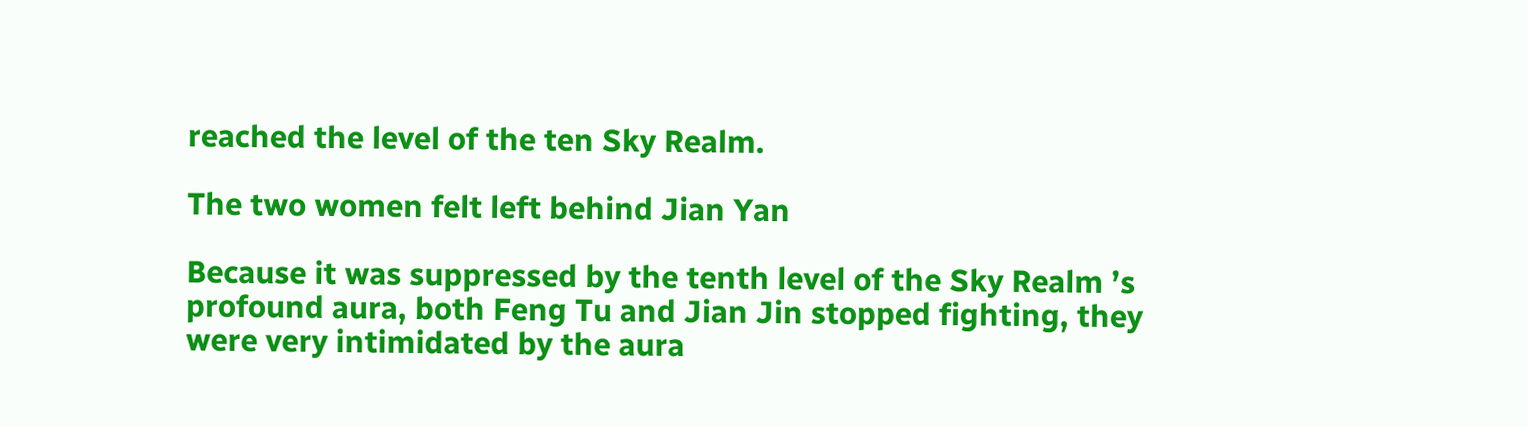reached the level of the ten Sky Realm.

The two women felt left behind Jian Yan

Because it was suppressed by the tenth level of the Sky Realm ’s profound aura, both Feng Tu and Jian Jin stopped fighting, they were very intimidated by the aura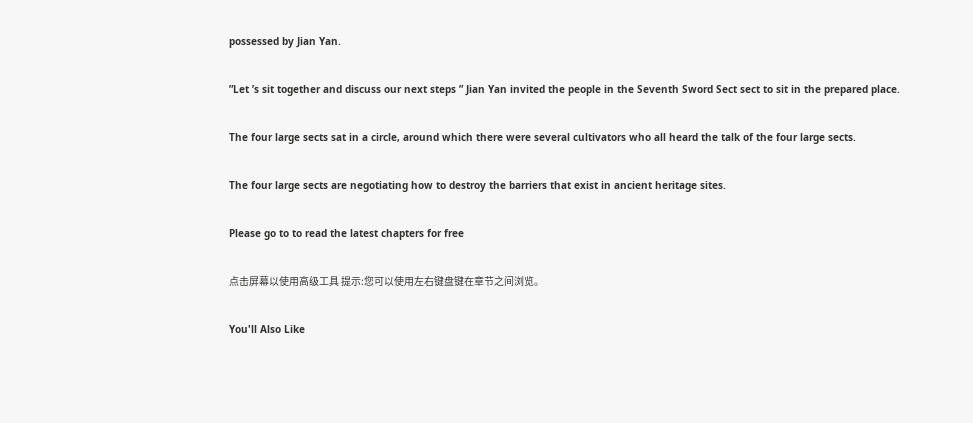possessed by Jian Yan.

”Let ’s sit together and discuss our next steps ” Jian Yan invited the people in the Seventh Sword Sect sect to sit in the prepared place.

The four large sects sat in a circle, around which there were several cultivators who all heard the talk of the four large sects.

The four large sects are negotiating how to destroy the barriers that exist in ancient heritage sites.

Please go to to read the latest chapters for free

点击屏幕以使用高级工具 提示:您可以使用左右键盘键在章节之间浏览。

You'll Also Like